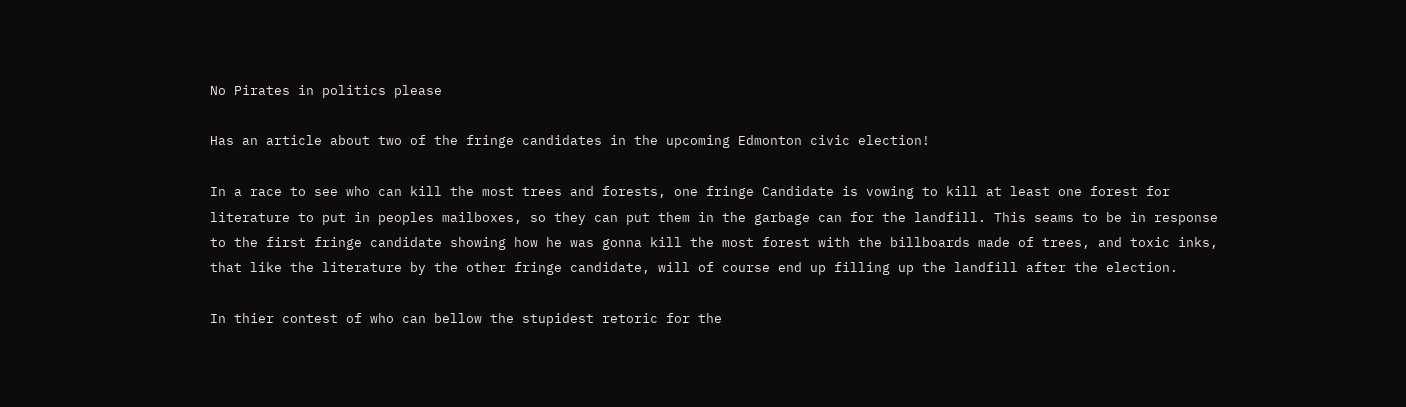No Pirates in politics please

Has an article about two of the fringe candidates in the upcoming Edmonton civic election!

In a race to see who can kill the most trees and forests, one fringe Candidate is vowing to kill at least one forest for literature to put in peoples mailboxes, so they can put them in the garbage can for the landfill. This seams to be in response to the first fringe candidate showing how he was gonna kill the most forest with the billboards made of trees, and toxic inks, that like the literature by the other fringe candidate, will of course end up filling up the landfill after the election.

In thier contest of who can bellow the stupidest retoric for the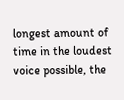longest amount of time in the loudest voice possible, the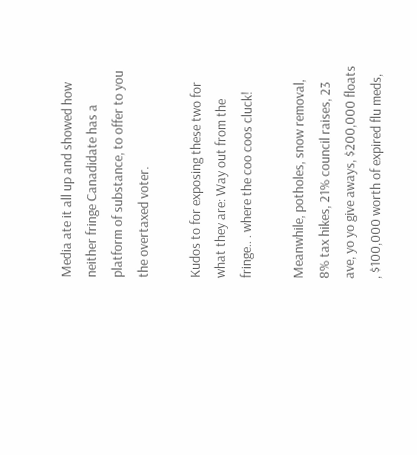Media ate it all up and showed how neither fringe Canadidate has a platform of substance, to offer to you the overtaxed voter.

Kudos to for exposing these two for what they are: Way out from the fringe.. . where the coo coos cluck!

Meanwhile, potholes, snow removal, 8% tax hikes, 21% council raises, 23 ave, yo yo give aways, $200,000 floats , $100,000 worth of expired flu meds,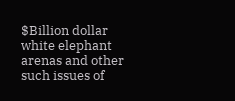$Billion dollar white elephant arenas and other such issues of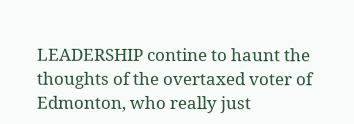LEADERSHIP contine to haunt the thoughts of the overtaxed voter of Edmonton, who really just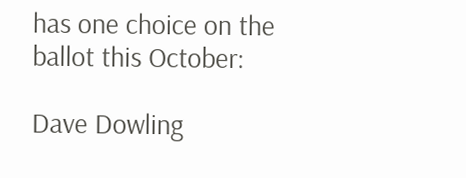has one choice on the ballot this October:

Dave Dowling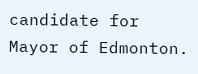candidate for Mayor of Edmonton.